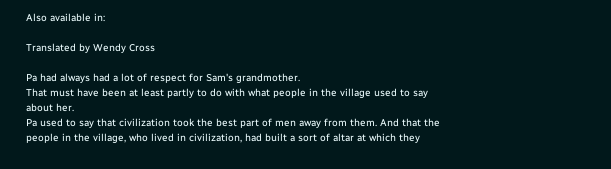Also available in:

Translated by Wendy Cross

Pa had always had a lot of respect for Sam's grandmother.
That must have been at least partly to do with what people in the village used to say about her.
Pa used to say that civilization took the best part of men away from them. And that the people in the village, who lived in civilization, had built a sort of altar at which they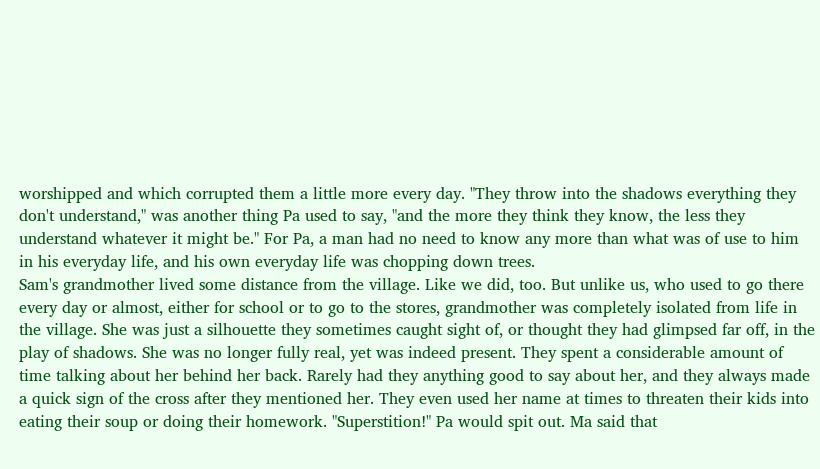worshipped and which corrupted them a little more every day. "They throw into the shadows everything they don't understand," was another thing Pa used to say, "and the more they think they know, the less they understand whatever it might be." For Pa, a man had no need to know any more than what was of use to him in his everyday life, and his own everyday life was chopping down trees.
Sam's grandmother lived some distance from the village. Like we did, too. But unlike us, who used to go there every day or almost, either for school or to go to the stores, grandmother was completely isolated from life in the village. She was just a silhouette they sometimes caught sight of, or thought they had glimpsed far off, in the play of shadows. She was no longer fully real, yet was indeed present. They spent a considerable amount of time talking about her behind her back. Rarely had they anything good to say about her, and they always made a quick sign of the cross after they mentioned her. They even used her name at times to threaten their kids into eating their soup or doing their homework. "Superstition!" Pa would spit out. Ma said that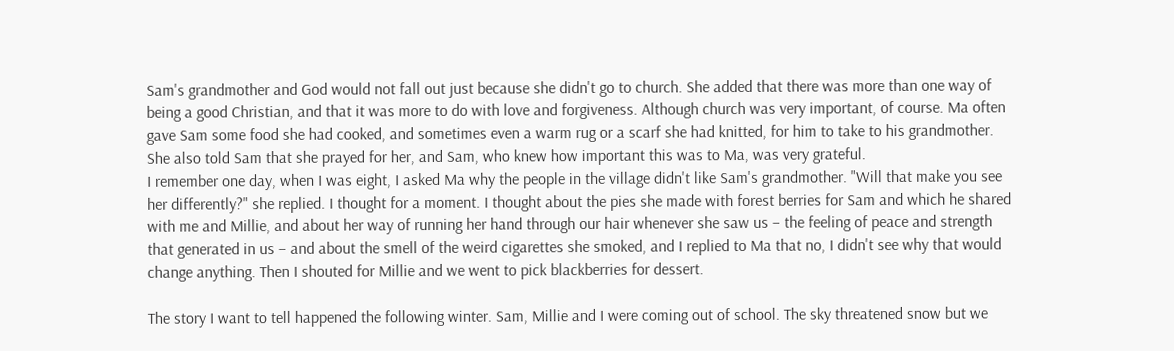Sam's grandmother and God would not fall out just because she didn't go to church. She added that there was more than one way of being a good Christian, and that it was more to do with love and forgiveness. Although church was very important, of course. Ma often gave Sam some food she had cooked, and sometimes even a warm rug or a scarf she had knitted, for him to take to his grandmother. She also told Sam that she prayed for her, and Sam, who knew how important this was to Ma, was very grateful.
I remember one day, when I was eight, I asked Ma why the people in the village didn't like Sam's grandmother. "Will that make you see her differently?" she replied. I thought for a moment. I thought about the pies she made with forest berries for Sam and which he shared with me and Millie, and about her way of running her hand through our hair whenever she saw us – the feeling of peace and strength that generated in us – and about the smell of the weird cigarettes she smoked, and I replied to Ma that no, I didn't see why that would change anything. Then I shouted for Millie and we went to pick blackberries for dessert.

The story I want to tell happened the following winter. Sam, Millie and I were coming out of school. The sky threatened snow but we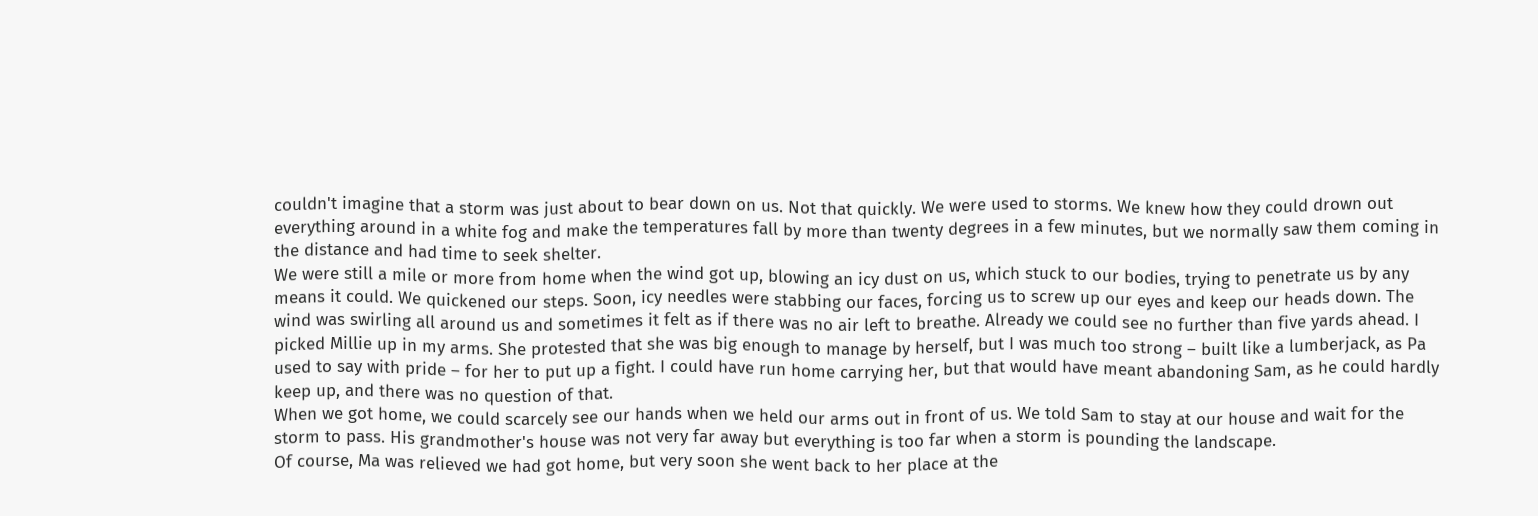couldn't imagine that a storm was just about to bear down on us. Not that quickly. We were used to storms. We knew how they could drown out everything around in a white fog and make the temperatures fall by more than twenty degrees in a few minutes, but we normally saw them coming in the distance and had time to seek shelter.
We were still a mile or more from home when the wind got up, blowing an icy dust on us, which stuck to our bodies, trying to penetrate us by any means it could. We quickened our steps. Soon, icy needles were stabbing our faces, forcing us to screw up our eyes and keep our heads down. The wind was swirling all around us and sometimes it felt as if there was no air left to breathe. Already we could see no further than five yards ahead. I picked Millie up in my arms. She protested that she was big enough to manage by herself, but I was much too strong – built like a lumberjack, as Pa used to say with pride – for her to put up a fight. I could have run home carrying her, but that would have meant abandoning Sam, as he could hardly keep up, and there was no question of that.
When we got home, we could scarcely see our hands when we held our arms out in front of us. We told Sam to stay at our house and wait for the storm to pass. His grandmother's house was not very far away but everything is too far when a storm is pounding the landscape.
Of course, Ma was relieved we had got home, but very soon she went back to her place at the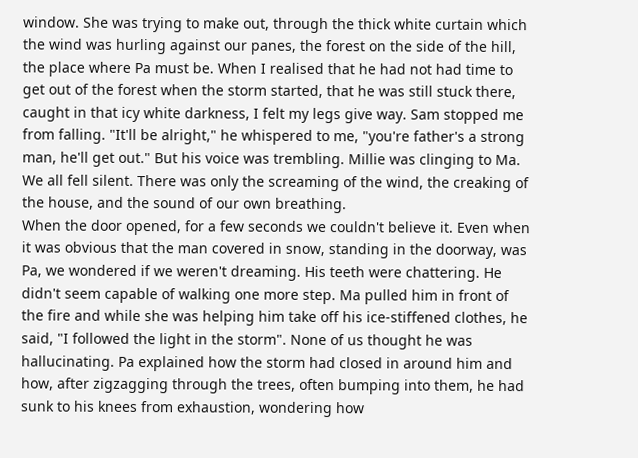window. She was trying to make out, through the thick white curtain which the wind was hurling against our panes, the forest on the side of the hill, the place where Pa must be. When I realised that he had not had time to get out of the forest when the storm started, that he was still stuck there, caught in that icy white darkness, I felt my legs give way. Sam stopped me from falling. "It'll be alright," he whispered to me, "you're father's a strong man, he'll get out." But his voice was trembling. Millie was clinging to Ma. We all fell silent. There was only the screaming of the wind, the creaking of the house, and the sound of our own breathing.
When the door opened, for a few seconds we couldn't believe it. Even when it was obvious that the man covered in snow, standing in the doorway, was Pa, we wondered if we weren't dreaming. His teeth were chattering. He didn't seem capable of walking one more step. Ma pulled him in front of the fire and while she was helping him take off his ice-stiffened clothes, he said, "I followed the light in the storm". None of us thought he was hallucinating. Pa explained how the storm had closed in around him and how, after zigzagging through the trees, often bumping into them, he had sunk to his knees from exhaustion, wondering how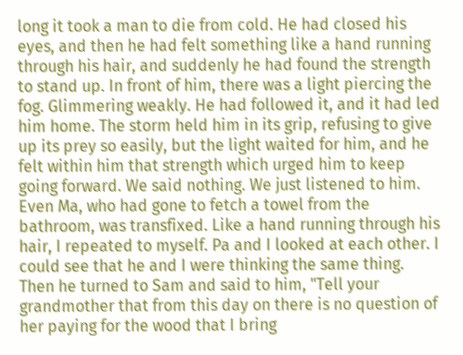long it took a man to die from cold. He had closed his eyes, and then he had felt something like a hand running through his hair, and suddenly he had found the strength to stand up. In front of him, there was a light piercing the fog. Glimmering weakly. He had followed it, and it had led him home. The storm held him in its grip, refusing to give up its prey so easily, but the light waited for him, and he felt within him that strength which urged him to keep going forward. We said nothing. We just listened to him. Even Ma, who had gone to fetch a towel from the bathroom, was transfixed. Like a hand running through his hair, I repeated to myself. Pa and I looked at each other. I could see that he and I were thinking the same thing. Then he turned to Sam and said to him, "Tell your grandmother that from this day on there is no question of her paying for the wood that I bring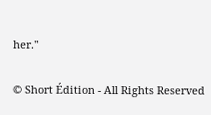her."

© Short Édition - All Rights Reserved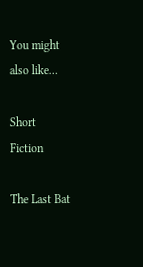You might also like…

Short Fiction

The Last Bat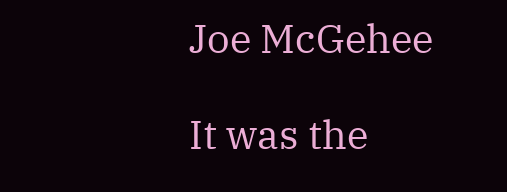Joe McGehee

It was the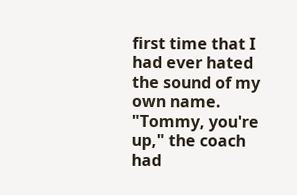first time that I had ever hated the sound of my own name. "Tommy, you're up," the coach had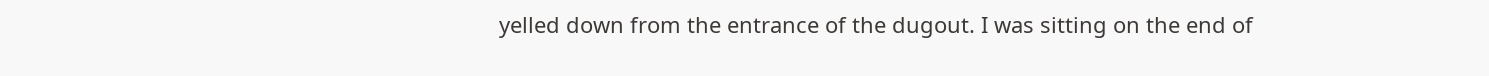yelled down from the entrance of the dugout. I was sitting on the end of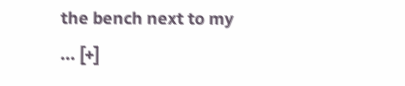the bench next to my ... [+]